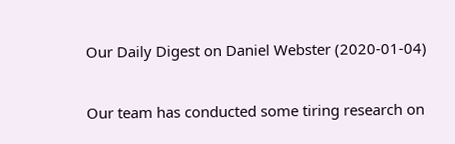Our Daily Digest on Daniel Webster (2020-01-04)

Our team has conducted some tiring research on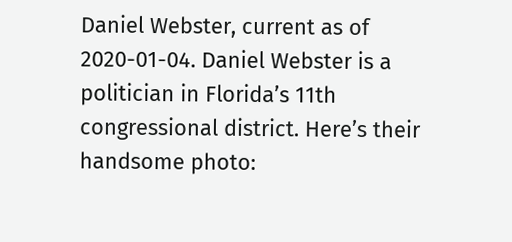Daniel Webster, current as of 2020-01-04. Daniel Webster is a politician in Florida’s 11th congressional district. Here’s their handsome photo: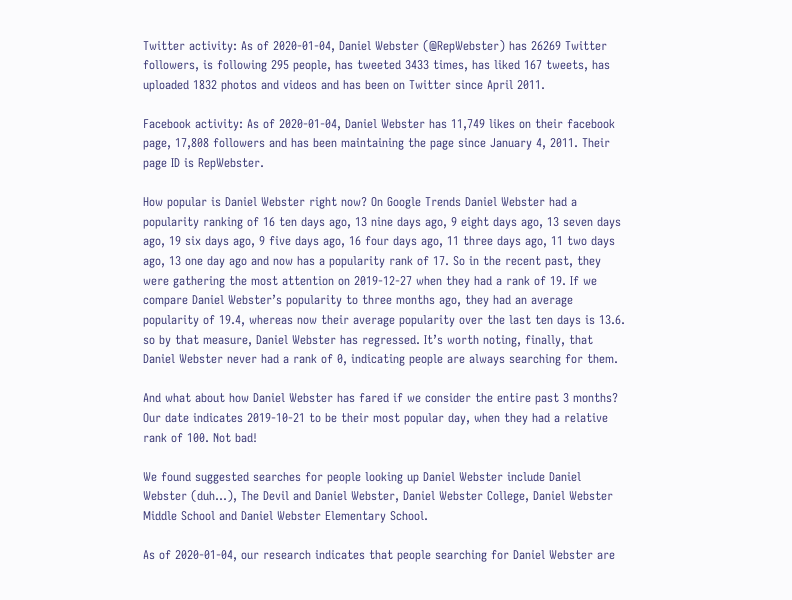Twitter activity: As of 2020-01-04, Daniel Webster (@RepWebster) has 26269 Twitter followers, is following 295 people, has tweeted 3433 times, has liked 167 tweets, has uploaded 1832 photos and videos and has been on Twitter since April 2011.

Facebook activity: As of 2020-01-04, Daniel Webster has 11,749 likes on their facebook page, 17,808 followers and has been maintaining the page since January 4, 2011. Their page ID is RepWebster.

How popular is Daniel Webster right now? On Google Trends Daniel Webster had a popularity ranking of 16 ten days ago, 13 nine days ago, 9 eight days ago, 13 seven days ago, 19 six days ago, 9 five days ago, 16 four days ago, 11 three days ago, 11 two days ago, 13 one day ago and now has a popularity rank of 17. So in the recent past, they were gathering the most attention on 2019-12-27 when they had a rank of 19. If we compare Daniel Webster’s popularity to three months ago, they had an average popularity of 19.4, whereas now their average popularity over the last ten days is 13.6. so by that measure, Daniel Webster has regressed. It’s worth noting, finally, that Daniel Webster never had a rank of 0, indicating people are always searching for them.

And what about how Daniel Webster has fared if we consider the entire past 3 months? Our date indicates 2019-10-21 to be their most popular day, when they had a relative rank of 100. Not bad!

We found suggested searches for people looking up Daniel Webster include Daniel Webster (duh…), The Devil and Daniel Webster, Daniel Webster College, Daniel Webster Middle School and Daniel Webster Elementary School.

As of 2020-01-04, our research indicates that people searching for Daniel Webster are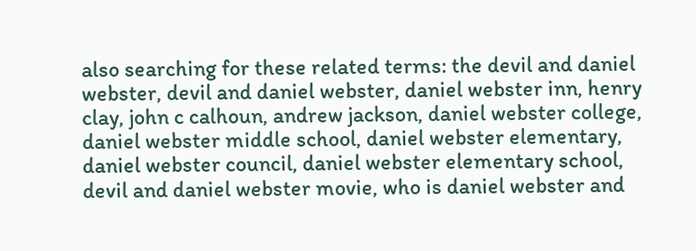also searching for these related terms: the devil and daniel webster, devil and daniel webster, daniel webster inn, henry clay, john c calhoun, andrew jackson, daniel webster college, daniel webster middle school, daniel webster elementary, daniel webster council, daniel webster elementary school, devil and daniel webster movie, who is daniel webster and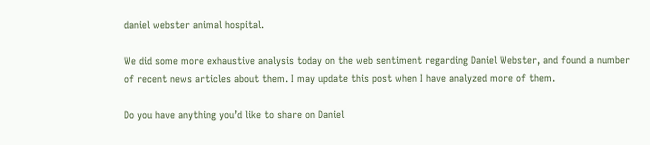daniel webster animal hospital.

We did some more exhaustive analysis today on the web sentiment regarding Daniel Webster, and found a number of recent news articles about them. I may update this post when I have analyzed more of them.

Do you have anything you’d like to share on Daniel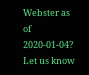Webster as of 2020-01-04? Let us know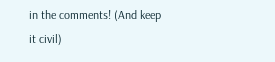in the comments! (And keep it civil)